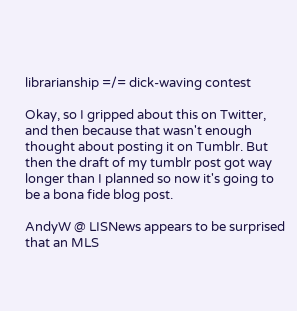librarianship =/= dick-waving contest

Okay, so I gripped about this on Twitter, and then because that wasn't enough thought about posting it on Tumblr. But then the draft of my tumblr post got way longer than I planned so now it's going to be a bona fide blog post.

AndyW @ LISNews appears to be surprised that an MLS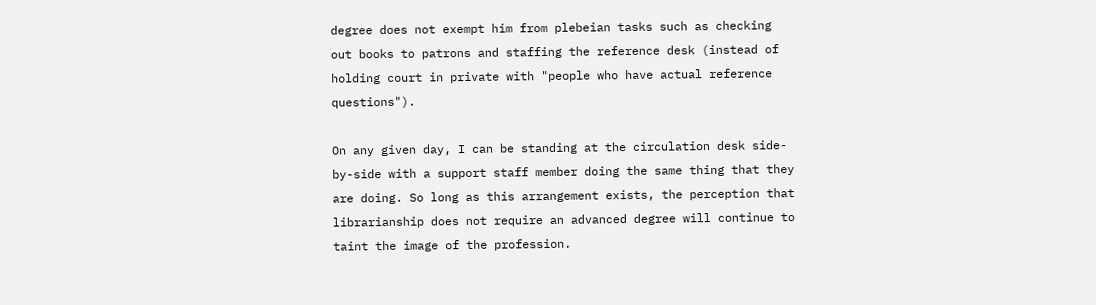degree does not exempt him from plebeian tasks such as checking out books to patrons and staffing the reference desk (instead of holding court in private with "people who have actual reference questions").

On any given day, I can be standing at the circulation desk side-by-side with a support staff member doing the same thing that they are doing. So long as this arrangement exists, the perception that librarianship does not require an advanced degree will continue to taint the image of the profession.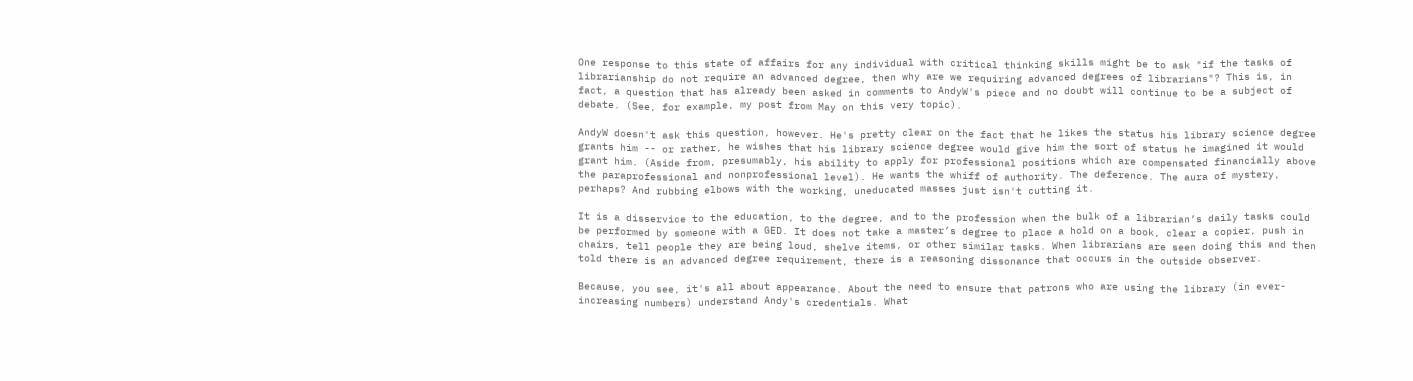One response to this state of affairs for any individual with critical thinking skills might be to ask "if the tasks of librarianship do not require an advanced degree, then why are we requiring advanced degrees of librarians"? This is, in fact, a question that has already been asked in comments to AndyW's piece and no doubt will continue to be a subject of debate. (See, for example, my post from May on this very topic).

AndyW doesn't ask this question, however. He's pretty clear on the fact that he likes the status his library science degree grants him -- or rather, he wishes that his library science degree would give him the sort of status he imagined it would grant him. (Aside from, presumably, his ability to apply for professional positions which are compensated financially above the paraprofessional and nonprofessional level). He wants the whiff of authority. The deference. The aura of mystery, perhaps? And rubbing elbows with the working, uneducated masses just isn't cutting it.

It is a disservice to the education, to the degree, and to the profession when the bulk of a librarian’s daily tasks could be performed by someone with a GED. It does not take a master’s degree to place a hold on a book, clear a copier, push in chairs, tell people they are being loud, shelve items, or other similar tasks. When librarians are seen doing this and then told there is an advanced degree requirement, there is a reasoning dissonance that occurs in the outside observer.

Because, you see, it's all about appearance. About the need to ensure that patrons who are using the library (in ever-increasing numbers) understand Andy's credentials. What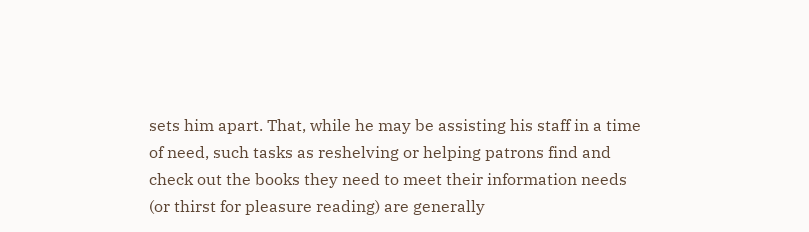sets him apart. That, while he may be assisting his staff in a time of need, such tasks as reshelving or helping patrons find and check out the books they need to meet their information needs (or thirst for pleasure reading) are generally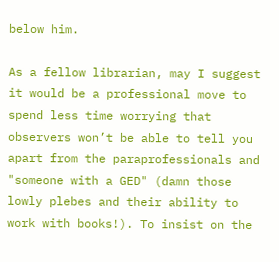below him.

As a fellow librarian, may I suggest it would be a professional move to spend less time worrying that observers won’t be able to tell you apart from the paraprofessionals and "someone with a GED" (damn those lowly plebes and their ability to work with books!). To insist on the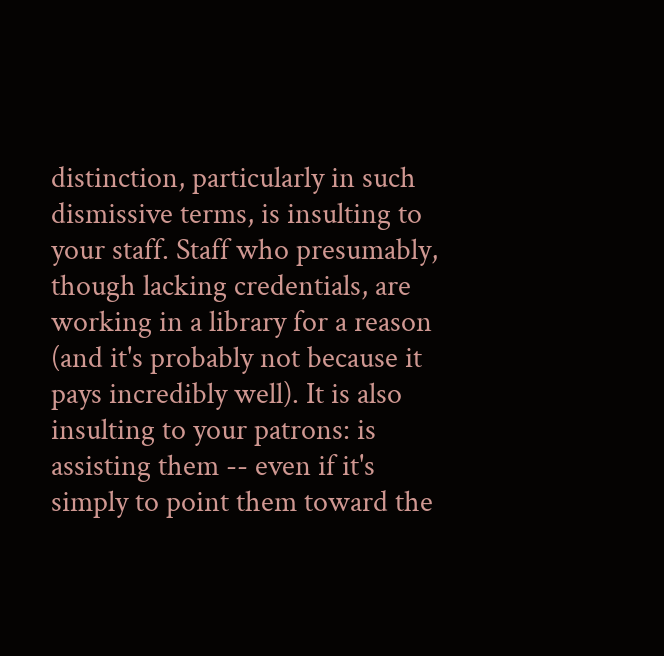distinction, particularly in such dismissive terms, is insulting to your staff. Staff who presumably, though lacking credentials, are working in a library for a reason (and it's probably not because it pays incredibly well). It is also insulting to your patrons: is assisting them -- even if it's simply to point them toward the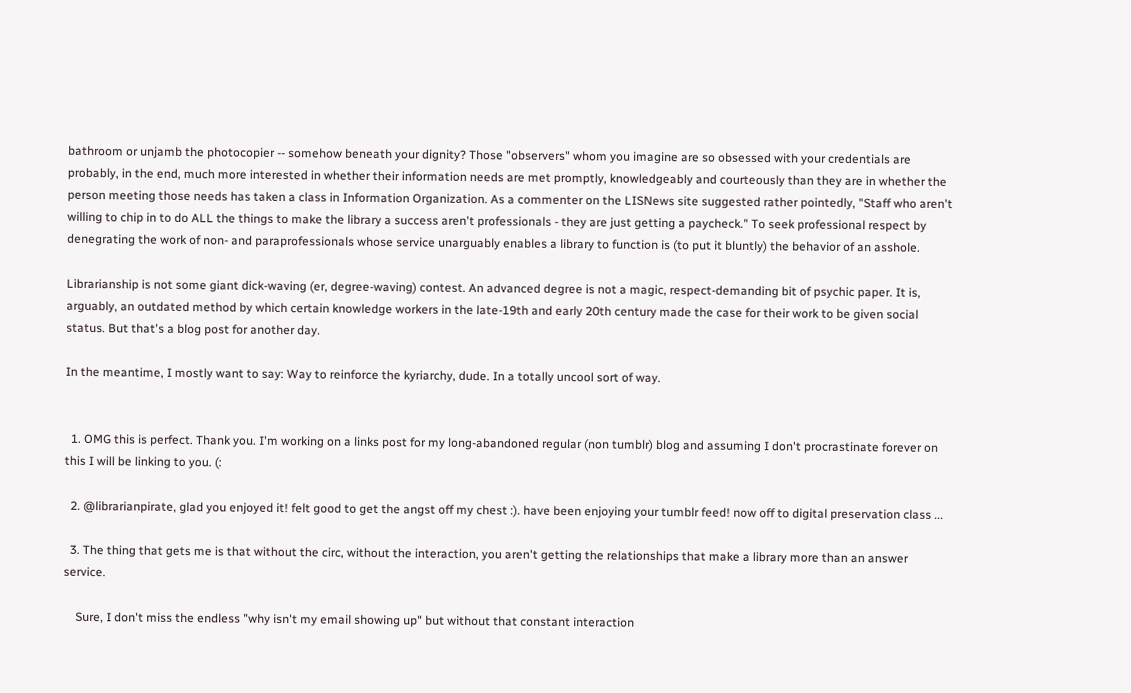bathroom or unjamb the photocopier -- somehow beneath your dignity? Those "observers" whom you imagine are so obsessed with your credentials are probably, in the end, much more interested in whether their information needs are met promptly, knowledgeably and courteously than they are in whether the person meeting those needs has taken a class in Information Organization. As a commenter on the LISNews site suggested rather pointedly, "Staff who aren't willing to chip in to do ALL the things to make the library a success aren't professionals - they are just getting a paycheck." To seek professional respect by denegrating the work of non- and paraprofessionals whose service unarguably enables a library to function is (to put it bluntly) the behavior of an asshole.

Librarianship is not some giant dick-waving (er, degree-waving) contest. An advanced degree is not a magic, respect-demanding bit of psychic paper. It is, arguably, an outdated method by which certain knowledge workers in the late-19th and early 20th century made the case for their work to be given social status. But that's a blog post for another day.

In the meantime, I mostly want to say: Way to reinforce the kyriarchy, dude. In a totally uncool sort of way.


  1. OMG this is perfect. Thank you. I'm working on a links post for my long-abandoned regular (non tumblr) blog and assuming I don't procrastinate forever on this I will be linking to you. (:

  2. @librarianpirate, glad you enjoyed it! felt good to get the angst off my chest :). have been enjoying your tumblr feed! now off to digital preservation class ...

  3. The thing that gets me is that without the circ, without the interaction, you aren't getting the relationships that make a library more than an answer service.

    Sure, I don't miss the endless "why isn't my email showing up" but without that constant interaction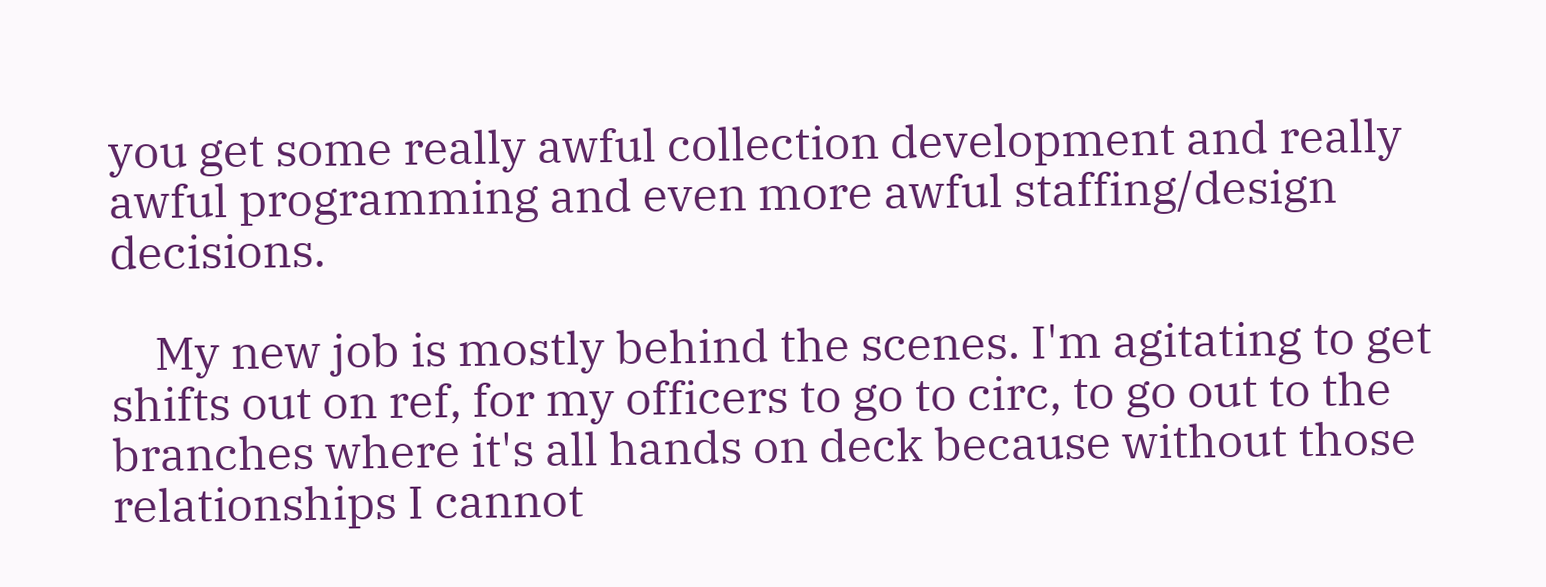you get some really awful collection development and really awful programming and even more awful staffing/design decisions.

    My new job is mostly behind the scenes. I'm agitating to get shifts out on ref, for my officers to go to circ, to go out to the branches where it's all hands on deck because without those relationships I cannot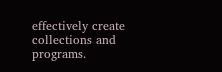effectively create collections and programs.